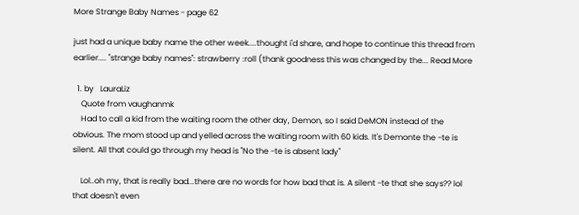More Strange Baby Names - page 62

just had a unique baby name the other week....thought i'd share, and hope to continue this thread from earlier.... "strange baby names": strawberry :roll (thank goodness this was changed by the... Read More

  1. by   LauraLiz
    Quote from vaughanmk
    Had to call a kid from the waiting room the other day, Demon, so I said DeMON instead of the obvious. The mom stood up and yelled across the waiting room with 60 kids. It's Demonte the -te is silent. All that could go through my head is "No the -te is absent lady"

    Lol..oh my, that is really bad...there are no words for how bad that is. A silent -te that she says?? lol that doesn't even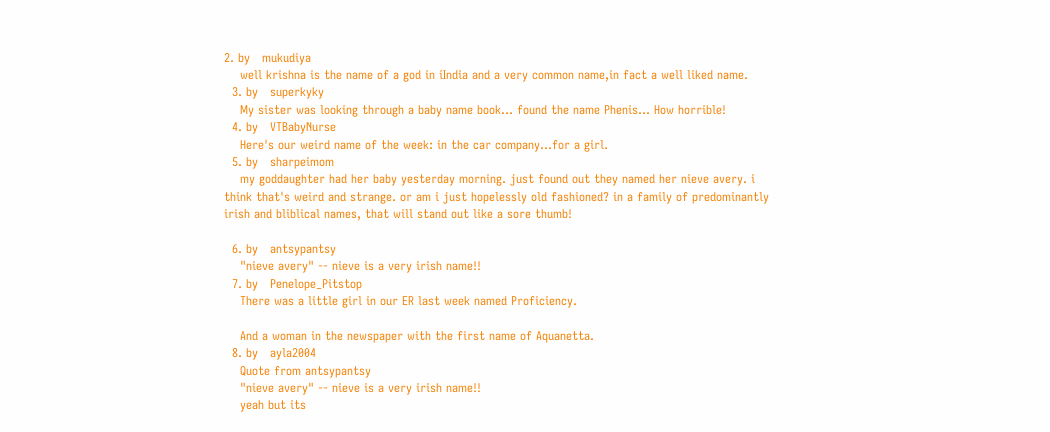2. by   mukudiya
    well krishna is the name of a god in iIndia and a very common name,in fact a well liked name.
  3. by   superkyky
    My sister was looking through a baby name book... found the name Phenis... How horrible!
  4. by   VTBabyNurse
    Here's our weird name of the week: in the car company...for a girl.
  5. by   sharpeimom
    my goddaughter had her baby yesterday morning. just found out they named her nieve avery. i think that's weird and strange. or am i just hopelessly old fashioned? in a family of predominantly irish and bliblical names, that will stand out like a sore thumb!

  6. by   antsypantsy
    "nieve avery" -- nieve is a very irish name!!
  7. by   Penelope_Pitstop
    There was a little girl in our ER last week named Proficiency.

    And a woman in the newspaper with the first name of Aquanetta.
  8. by   ayla2004
    Quote from antsypantsy
    "nieve avery" -- nieve is a very irish name!!
    yeah but its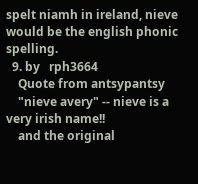spelt niamh in ireland, nieve would be the english phonic spelling.
  9. by   rph3664
    Quote from antsypantsy
    "nieve avery" -- nieve is a very irish name!!
    and the original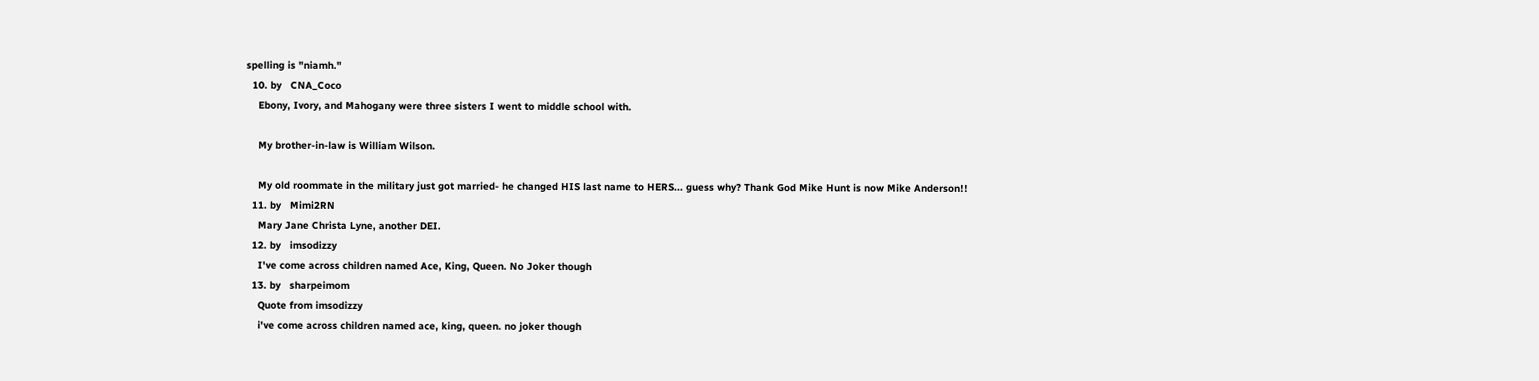spelling is "niamh."
  10. by   CNA_Coco
    Ebony, Ivory, and Mahogany were three sisters I went to middle school with.

    My brother-in-law is William Wilson.

    My old roommate in the military just got married- he changed HIS last name to HERS... guess why? Thank God Mike Hunt is now Mike Anderson!!
  11. by   Mimi2RN
    Mary Jane Christa Lyne, another DEI.
  12. by   imsodizzy
    I've come across children named Ace, King, Queen. No Joker though
  13. by   sharpeimom
    Quote from imsodizzy
    i've come across children named ace, king, queen. no joker though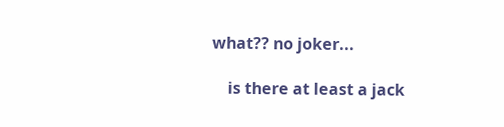what?? no joker...

    is there at least a jack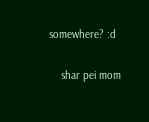somewhere? :d

    shar pei mom